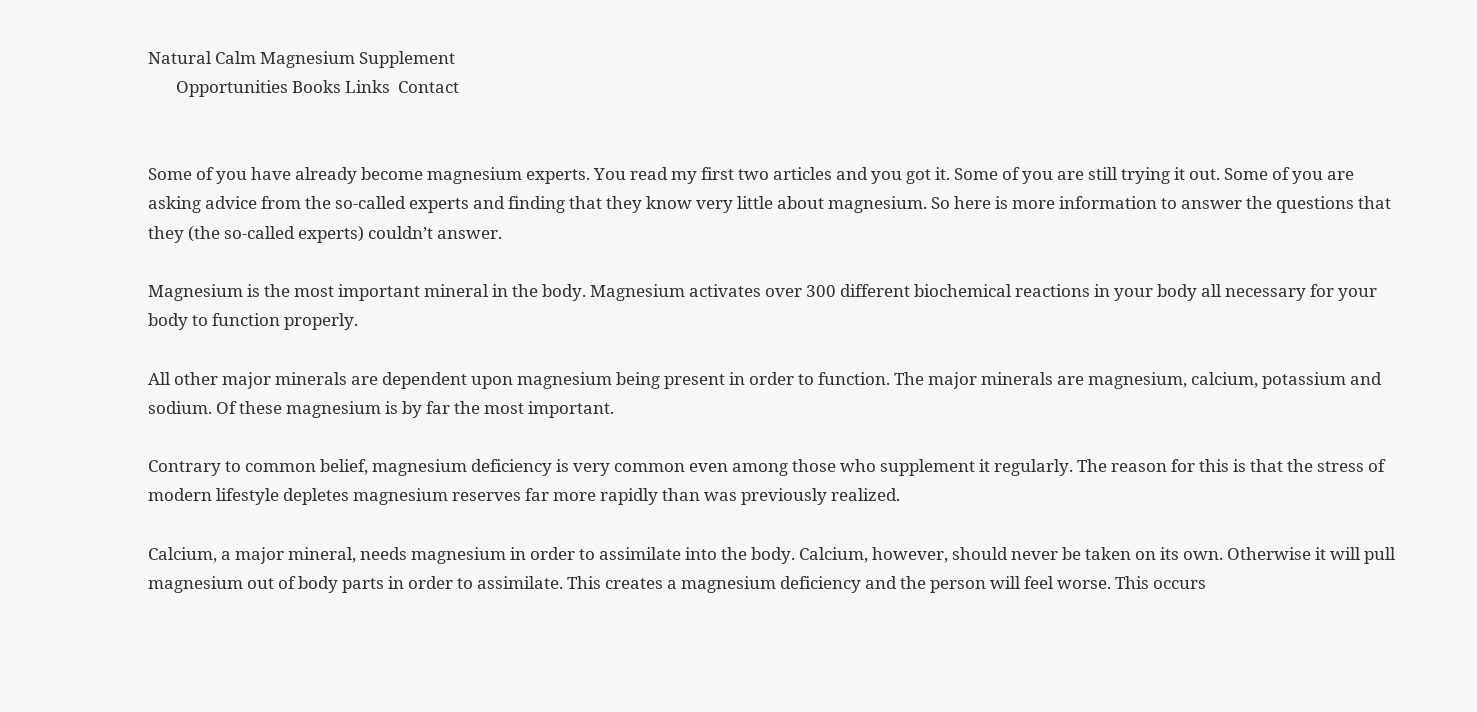Natural Calm Magnesium Supplement
       Opportunities Books Links  Contact


Some of you have already become magnesium experts. You read my first two articles and you got it. Some of you are still trying it out. Some of you are asking advice from the so-called experts and finding that they know very little about magnesium. So here is more information to answer the questions that they (the so-called experts) couldn’t answer.

Magnesium is the most important mineral in the body. Magnesium activates over 300 different biochemical reactions in your body all necessary for your body to function properly.

All other major minerals are dependent upon magnesium being present in order to function. The major minerals are magnesium, calcium, potassium and sodium. Of these magnesium is by far the most important.

Contrary to common belief, magnesium deficiency is very common even among those who supplement it regularly. The reason for this is that the stress of modern lifestyle depletes magnesium reserves far more rapidly than was previously realized.

Calcium, a major mineral, needs magnesium in order to assimilate into the body. Calcium, however, should never be taken on its own. Otherwise it will pull magnesium out of body parts in order to assimilate. This creates a magnesium deficiency and the person will feel worse. This occurs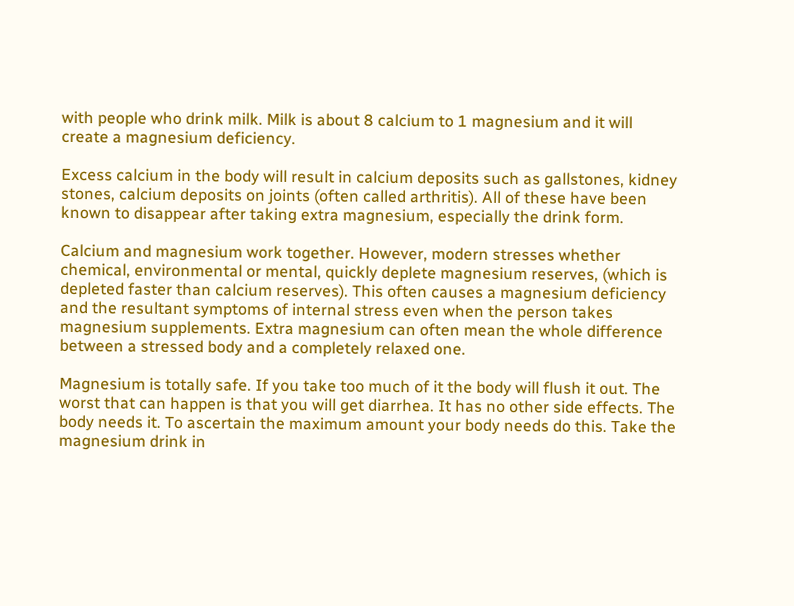with people who drink milk. Milk is about 8 calcium to 1 magnesium and it will create a magnesium deficiency.

Excess calcium in the body will result in calcium deposits such as gallstones, kidney stones, calcium deposits on joints (often called arthritis). All of these have been known to disappear after taking extra magnesium, especially the drink form.

Calcium and magnesium work together. However, modern stresses whether chemical, environmental or mental, quickly deplete magnesium reserves, (which is depleted faster than calcium reserves). This often causes a magnesium deficiency and the resultant symptoms of internal stress even when the person takes magnesium supplements. Extra magnesium can often mean the whole difference between a stressed body and a completely relaxed one.

Magnesium is totally safe. If you take too much of it the body will flush it out. The worst that can happen is that you will get diarrhea. It has no other side effects. The body needs it. To ascertain the maximum amount your body needs do this. Take the magnesium drink in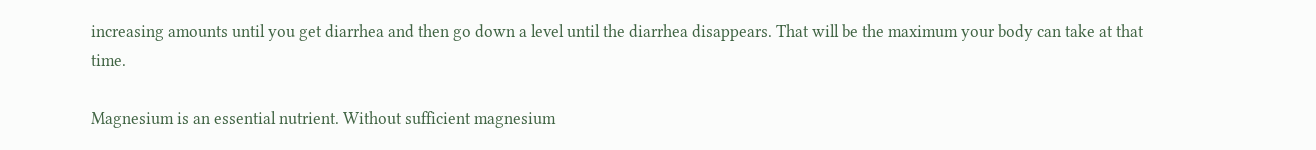increasing amounts until you get diarrhea and then go down a level until the diarrhea disappears. That will be the maximum your body can take at that time.

Magnesium is an essential nutrient. Without sufficient magnesium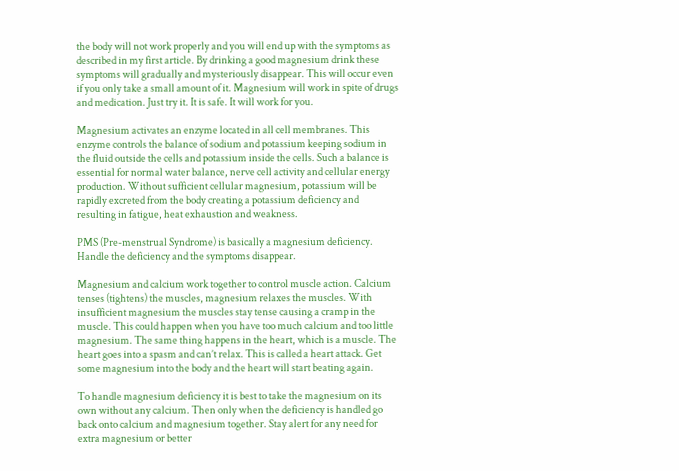the body will not work properly and you will end up with the symptoms as described in my first article. By drinking a good magnesium drink these symptoms will gradually and mysteriously disappear. This will occur even if you only take a small amount of it. Magnesium will work in spite of drugs and medication. Just try it. It is safe. It will work for you.

Magnesium activates an enzyme located in all cell membranes. This enzyme controls the balance of sodium and potassium keeping sodium in the fluid outside the cells and potassium inside the cells. Such a balance is essential for normal water balance, nerve cell activity and cellular energy production. Without sufficient cellular magnesium, potassium will be rapidly excreted from the body creating a potassium deficiency and resulting in fatigue, heat exhaustion and weakness.

PMS (Pre-menstrual Syndrome) is basically a magnesium deficiency. Handle the deficiency and the symptoms disappear.

Magnesium and calcium work together to control muscle action. Calcium tenses (tightens) the muscles, magnesium relaxes the muscles. With insufficient magnesium the muscles stay tense causing a cramp in the muscle. This could happen when you have too much calcium and too little magnesium. The same thing happens in the heart, which is a muscle. The heart goes into a spasm and can’t relax. This is called a heart attack. Get some magnesium into the body and the heart will start beating again.

To handle magnesium deficiency it is best to take the magnesium on its own without any calcium. Then only when the deficiency is handled go back onto calcium and magnesium together. Stay alert for any need for extra magnesium or better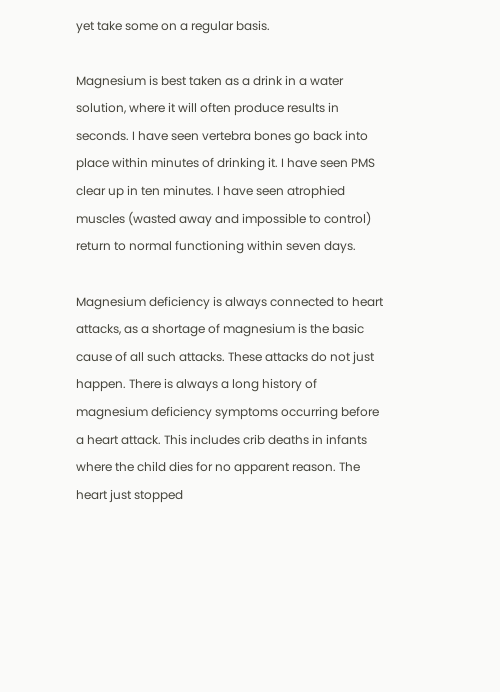yet take some on a regular basis.

Magnesium is best taken as a drink in a water solution, where it will often produce results in seconds. I have seen vertebra bones go back into place within minutes of drinking it. I have seen PMS clear up in ten minutes. I have seen atrophied muscles (wasted away and impossible to control) return to normal functioning within seven days.

Magnesium deficiency is always connected to heart attacks, as a shortage of magnesium is the basic cause of all such attacks. These attacks do not just happen. There is always a long history of magnesium deficiency symptoms occurring before a heart attack. This includes crib deaths in infants where the child dies for no apparent reason. The heart just stopped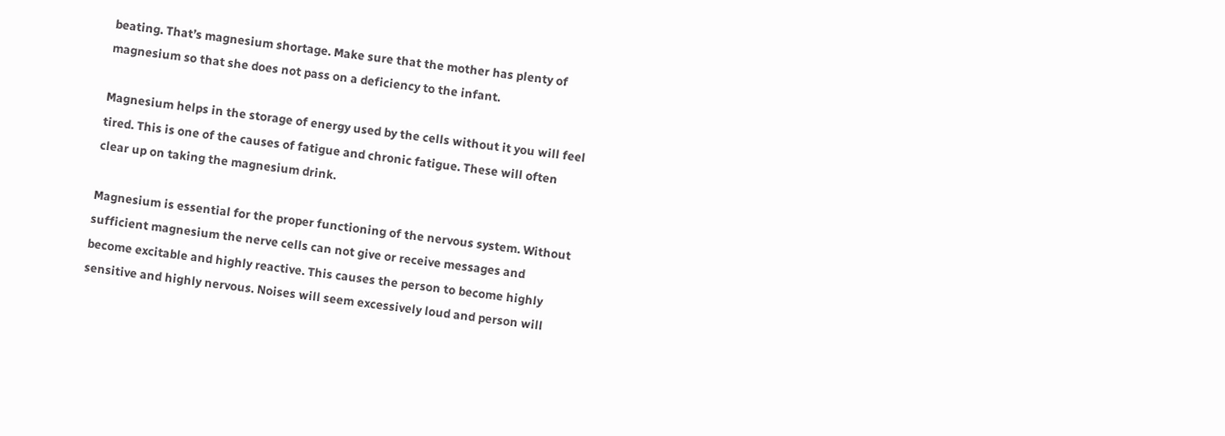beating. That’s magnesium shortage. Make sure that the mother has plenty of magnesium so that she does not pass on a deficiency to the infant.

Magnesium helps in the storage of energy used by the cells without it you will feel tired. This is one of the causes of fatigue and chronic fatigue. These will often clear up on taking the magnesium drink.

Magnesium is essential for the proper functioning of the nervous system. Without sufficient magnesium the nerve cells can not give or receive messages and become excitable and highly reactive. This causes the person to become highly sensitive and highly nervous. Noises will seem excessively loud and person will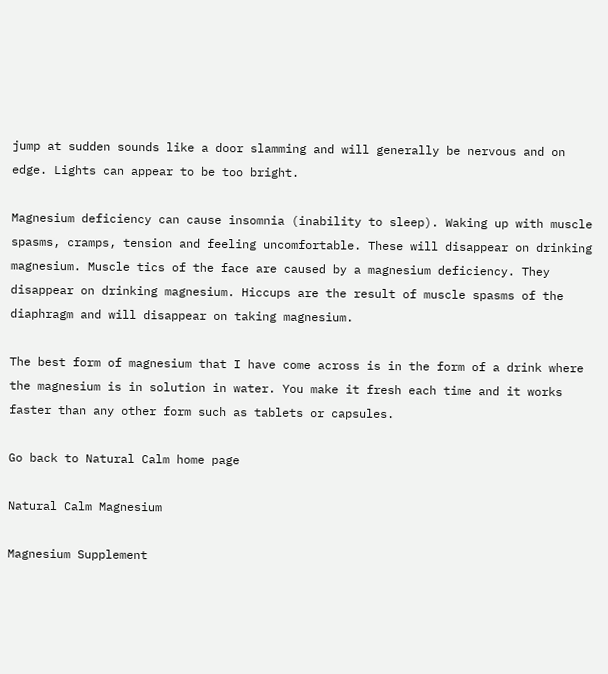jump at sudden sounds like a door slamming and will generally be nervous and on edge. Lights can appear to be too bright.

Magnesium deficiency can cause insomnia (inability to sleep). Waking up with muscle spasms, cramps, tension and feeling uncomfortable. These will disappear on drinking magnesium. Muscle tics of the face are caused by a magnesium deficiency. They disappear on drinking magnesium. Hiccups are the result of muscle spasms of the diaphragm and will disappear on taking magnesium.

The best form of magnesium that I have come across is in the form of a drink where the magnesium is in solution in water. You make it fresh each time and it works faster than any other form such as tablets or capsules.

Go back to Natural Calm home page

Natural Calm Magnesium

Magnesium Supplement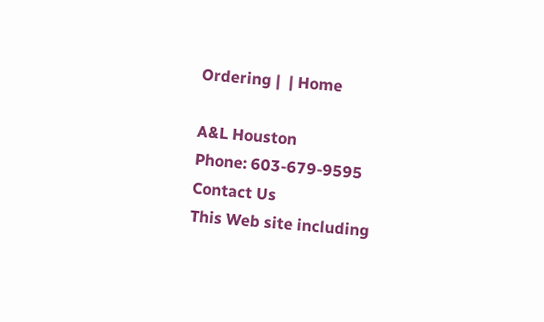Ordering |  | Home

A&L Houston
Phone: 603-679-9595
Contact Us
This Web site including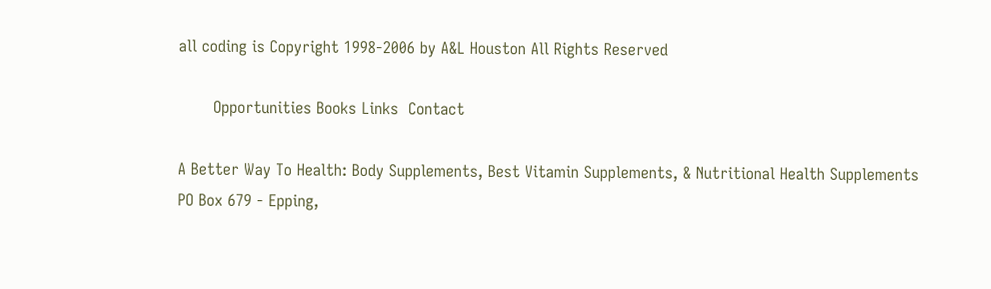all coding is Copyright 1998-2006 by A&L Houston All Rights Reserved

       Opportunities Books Links  Contact

A Better Way To Health: Body Supplements, Best Vitamin Supplements, & Nutritional Health Supplements
PO Box 679 - Epping,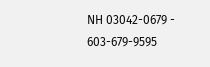NH 03042-0679 - 603-679-9595